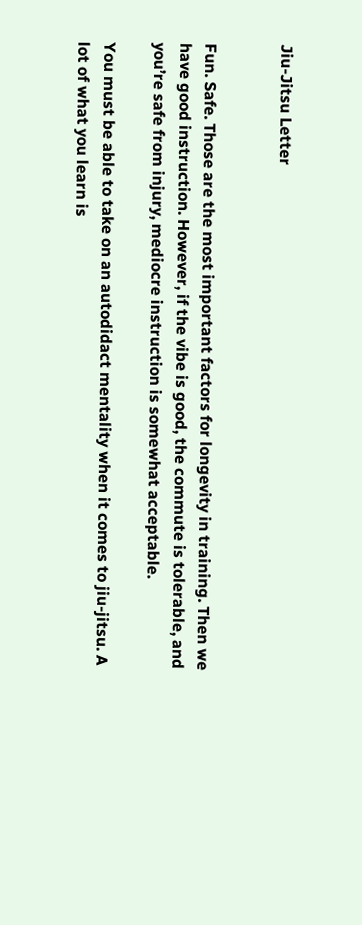Jiu-Jitsu Letter


Fun. Safe. Those are the most important factors for longevity in training. Then we have good instruction. However, if the vibe is good, the commute is tolerable, and you’re safe from injury, mediocre instruction is somewhat acceptable.

You must be able to take on an autodidact mentality when it comes to jiu-jitsu. A lot of what you learn is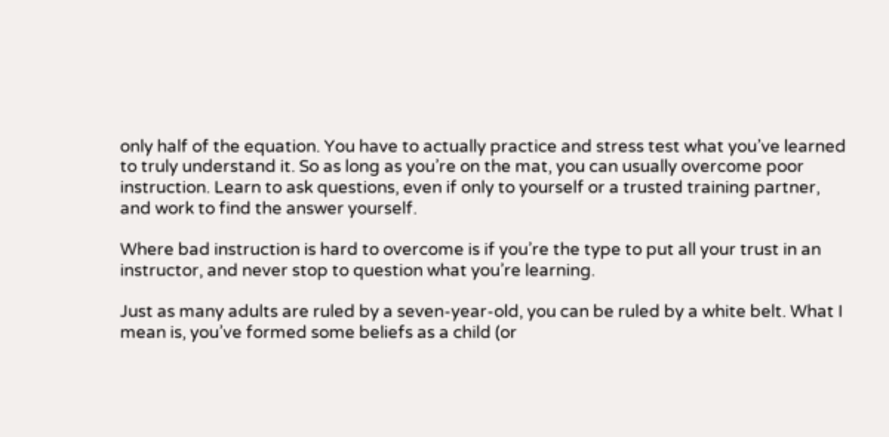only half of the equation. You have to actually practice and stress test what you’ve learned to truly understand it. So as long as you’re on the mat, you can usually overcome poor instruction. Learn to ask questions, even if only to yourself or a trusted training partner, and work to find the answer yourself.

Where bad instruction is hard to overcome is if you’re the type to put all your trust in an instructor, and never stop to question what you’re learning.

Just as many adults are ruled by a seven-year-old, you can be ruled by a white belt. What I mean is, you’ve formed some beliefs as a child (or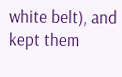white belt), and kept them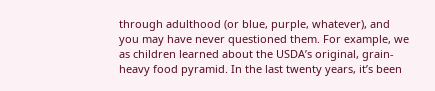through adulthood (or blue, purple, whatever), and you may have never questioned them. For example, we as children learned about the USDA’s original, grain-heavy food pyramid. In the last twenty years, it’s been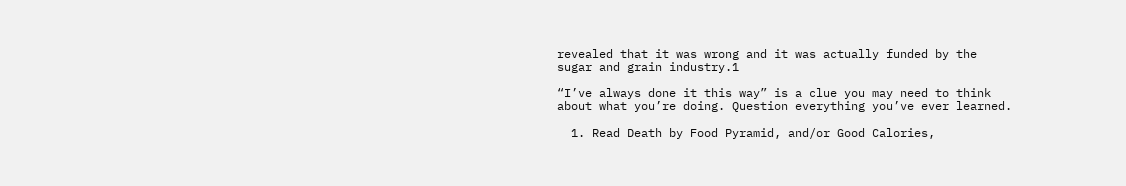revealed that it was wrong and it was actually funded by the sugar and grain industry.1

“I’ve always done it this way” is a clue you may need to think about what you’re doing. Question everything you’ve ever learned.

  1. Read Death by Food Pyramid, and/or Good Calories,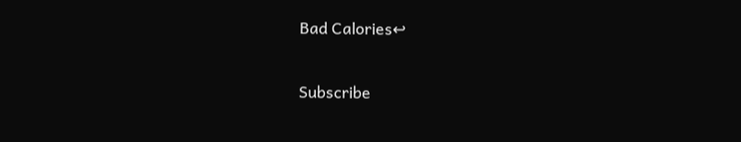Bad Calories↩

Subscribe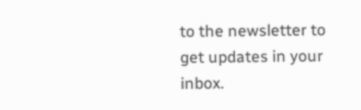to the newsletter to get updates in your inbox.